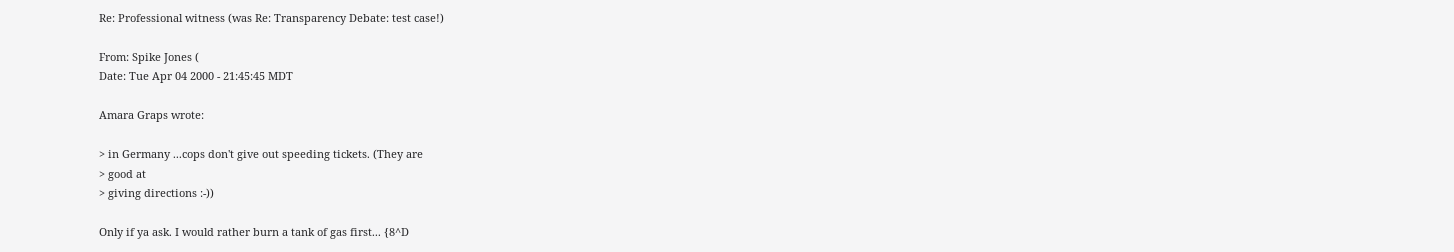Re: Professional witness (was Re: Transparency Debate: test case!)

From: Spike Jones (
Date: Tue Apr 04 2000 - 21:45:45 MDT

Amara Graps wrote:

> in Germany ...cops don't give out speeding tickets. (They are
> good at
> giving directions :-))

Only if ya ask. I would rather burn a tank of gas first... {8^D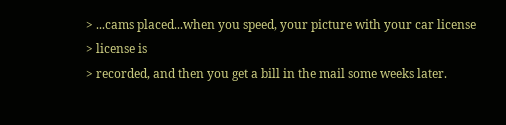> ...cams placed...when you speed, your picture with your car license
> license is
> recorded, and then you get a bill in the mail some weeks later.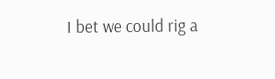I bet we could rig a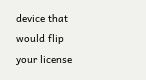device that would flip your license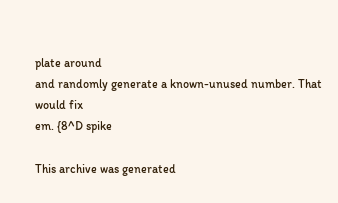plate around
and randomly generate a known-unused number. That would fix
em. {8^D spike

This archive was generated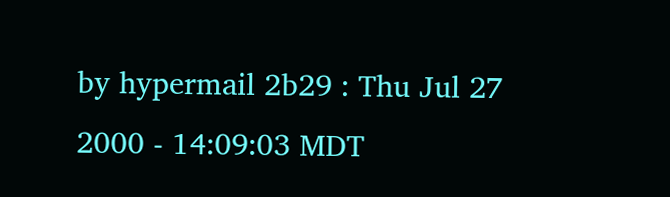by hypermail 2b29 : Thu Jul 27 2000 - 14:09:03 MDT